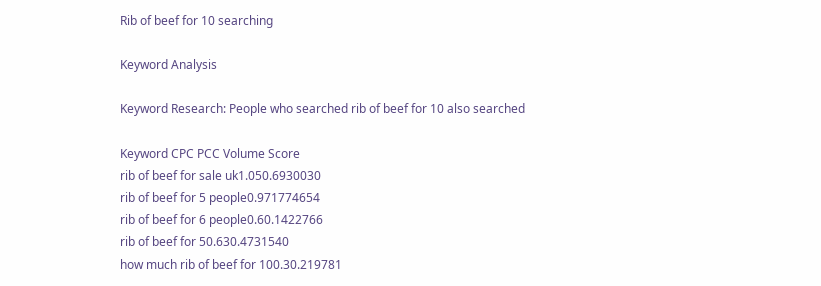Rib of beef for 10 searching

Keyword Analysis

Keyword Research: People who searched rib of beef for 10 also searched

Keyword CPC PCC Volume Score
rib of beef for sale uk1.050.6930030
rib of beef for 5 people0.971774654
rib of beef for 6 people0.60.1422766
rib of beef for 50.630.4731540
how much rib of beef for 100.30.219781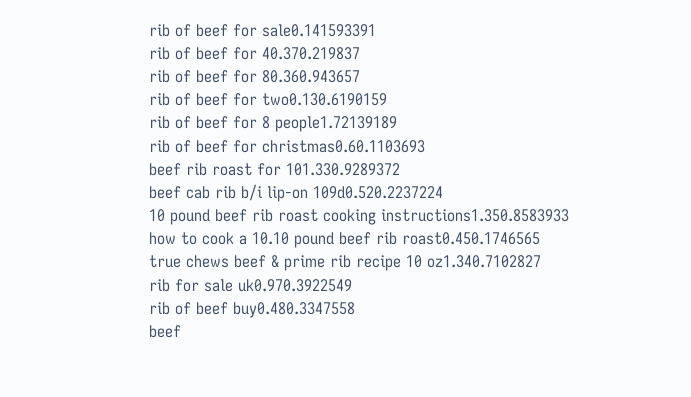rib of beef for sale0.141593391
rib of beef for 40.370.219837
rib of beef for 80.360.943657
rib of beef for two0.130.6190159
rib of beef for 8 people1.72139189
rib of beef for christmas0.60.1103693
beef rib roast for 101.330.9289372
beef cab rib b/i lip-on 109d0.520.2237224
10 pound beef rib roast cooking instructions1.350.8583933
how to cook a 10.10 pound beef rib roast0.450.1746565
true chews beef & prime rib recipe 10 oz1.340.7102827
rib for sale uk0.970.3922549
rib of beef buy0.480.3347558
beef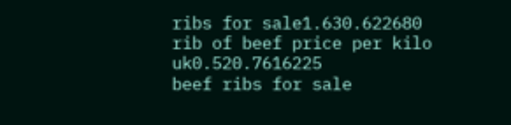ribs for sale1.630.622680
rib of beef price per kilo uk0.520.7616225
beef ribs for sale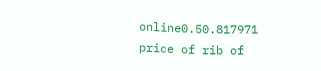online0.50.817971
price of rib of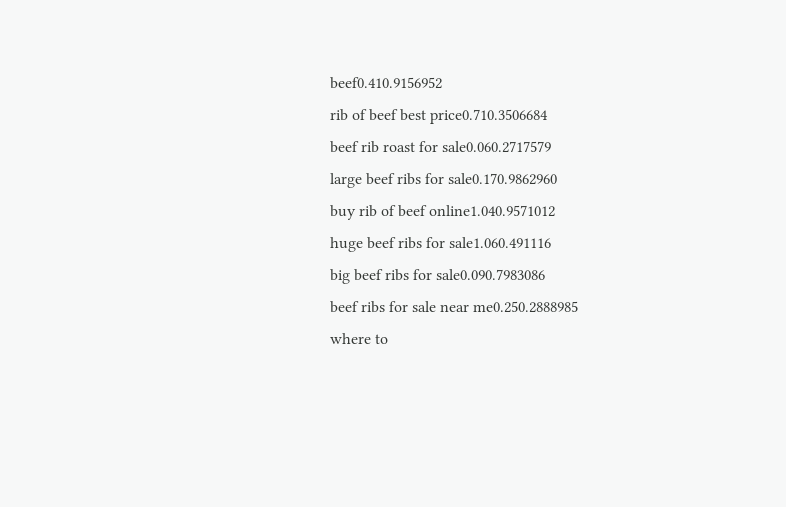beef0.410.9156952
rib of beef best price0.710.3506684
beef rib roast for sale0.060.2717579
large beef ribs for sale0.170.9862960
buy rib of beef online1.040.9571012
huge beef ribs for sale1.060.491116
big beef ribs for sale0.090.7983086
beef ribs for sale near me0.250.2888985
where to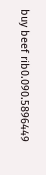buy beef rib0.090.5896449